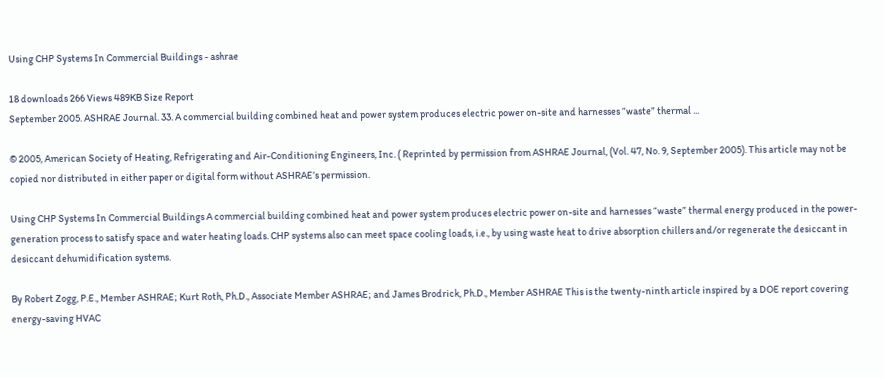Using CHP Systems In Commercial Buildings - ashrae

18 downloads 266 Views 489KB Size Report
September 2005. ASHRAE Journal. 33. A commercial building combined heat and power system produces electric power on-site and harnesses “waste” thermal ...

© 2005, American Society of Heating, Refrigerating and Air-Conditioning Engineers, Inc. ( Reprinted by permission from ASHRAE Journal, (Vol. 47, No. 9, September 2005). This article may not be copied nor distributed in either paper or digital form without ASHRAE’s permission.

Using CHP Systems In Commercial Buildings A commercial building combined heat and power system produces electric power on-site and harnesses “waste” thermal energy produced in the power-generation process to satisfy space and water heating loads. CHP systems also can meet space cooling loads, i.e., by using waste heat to drive absorption chillers and/or regenerate the desiccant in desiccant dehumidification systems.

By Robert Zogg, P.E., Member ASHRAE; Kurt Roth, Ph.D., Associate Member ASHRAE; and James Brodrick, Ph.D., Member ASHRAE This is the twenty-ninth article inspired by a DOE report covering energy-saving HVAC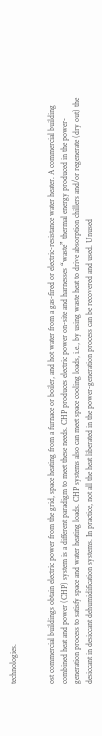technologies.


ost commercial buildings obtain electric power from the grid, space heating from a furnace or boiler, and hot water from a gas-fired or electric-resistance water heater. A commercial building combined heat and power (CHP) system is a different paradigm to meet these needs. CHP produces electric power on-site and harnesses “waste” thermal energy produced in the power-generation process to satisfy space and water heating loads. CHP systems also can meet space cooling loads, i.e., by using waste heat to drive absorption chillers and/or regenerate (dry out) the desiccant in desiccant dehumidification systems. In practice, not all the heat liberated in the power-generation process can be recovered and used. Unused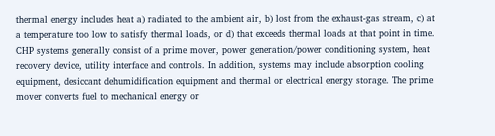thermal energy includes heat a) radiated to the ambient air, b) lost from the exhaust-gas stream, c) at a temperature too low to satisfy thermal loads, or d) that exceeds thermal loads at that point in time. CHP systems generally consist of a prime mover, power generation/power conditioning system, heat recovery device, utility interface and controls. In addition, systems may include absorption cooling equipment, desiccant dehumidification equipment and thermal or electrical energy storage. The prime mover converts fuel to mechanical energy or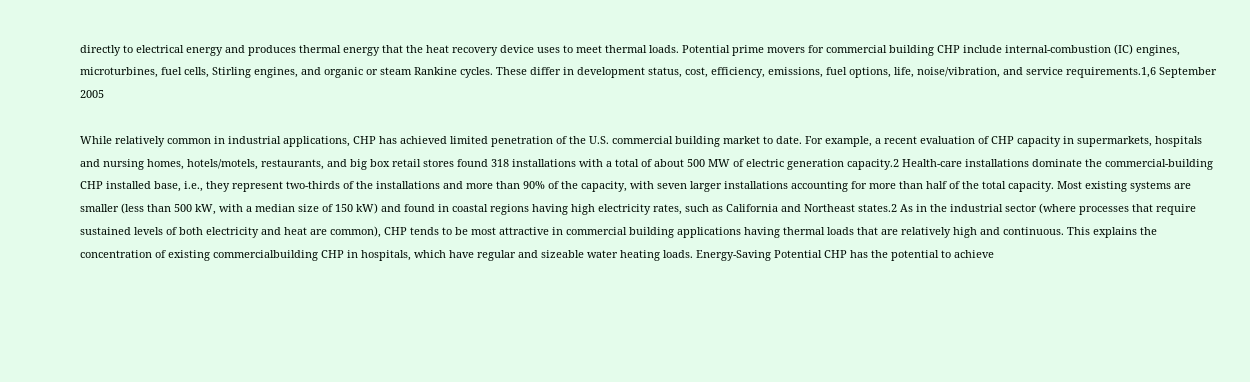directly to electrical energy and produces thermal energy that the heat recovery device uses to meet thermal loads. Potential prime movers for commercial building CHP include internal-combustion (IC) engines, microturbines, fuel cells, Stirling engines, and organic or steam Rankine cycles. These differ in development status, cost, efficiency, emissions, fuel options, life, noise/vibration, and service requirements.1,6 September 2005

While relatively common in industrial applications, CHP has achieved limited penetration of the U.S. commercial building market to date. For example, a recent evaluation of CHP capacity in supermarkets, hospitals and nursing homes, hotels/motels, restaurants, and big box retail stores found 318 installations with a total of about 500 MW of electric generation capacity.2 Health-care installations dominate the commercial-building CHP installed base, i.e., they represent two-thirds of the installations and more than 90% of the capacity, with seven larger installations accounting for more than half of the total capacity. Most existing systems are smaller (less than 500 kW, with a median size of 150 kW) and found in coastal regions having high electricity rates, such as California and Northeast states.2 As in the industrial sector (where processes that require sustained levels of both electricity and heat are common), CHP tends to be most attractive in commercial building applications having thermal loads that are relatively high and continuous. This explains the concentration of existing commercialbuilding CHP in hospitals, which have regular and sizeable water heating loads. Energy-Saving Potential CHP has the potential to achieve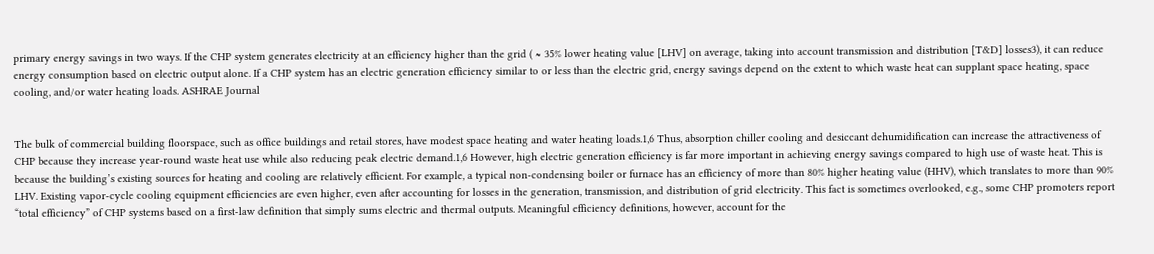primary energy savings in two ways. If the CHP system generates electricity at an efficiency higher than the grid ( ≈ 35% lower heating value [LHV] on average, taking into account transmission and distribution [T&D] losses3), it can reduce energy consumption based on electric output alone. If a CHP system has an electric generation efficiency similar to or less than the electric grid, energy savings depend on the extent to which waste heat can supplant space heating, space cooling, and/or water heating loads. ASHRAE Journal


The bulk of commercial building floorspace, such as office buildings and retail stores, have modest space heating and water heating loads.1,6 Thus, absorption chiller cooling and desiccant dehumidification can increase the attractiveness of CHP because they increase year-round waste heat use while also reducing peak electric demand.1,6 However, high electric generation efficiency is far more important in achieving energy savings compared to high use of waste heat. This is because the building’s existing sources for heating and cooling are relatively efficient. For example, a typical non-condensing boiler or furnace has an efficiency of more than 80% higher heating value (HHV), which translates to more than 90% LHV. Existing vapor-cycle cooling equipment efficiencies are even higher, even after accounting for losses in the generation, transmission, and distribution of grid electricity. This fact is sometimes overlooked, e.g., some CHP promoters report “total efficiency” of CHP systems based on a first-law definition that simply sums electric and thermal outputs. Meaningful efficiency definitions, however, account for the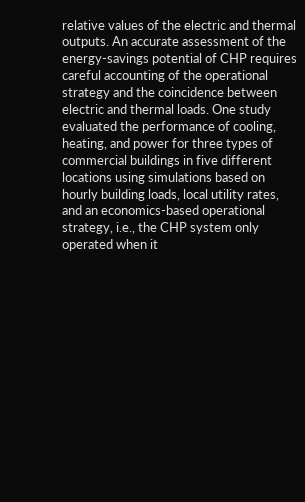relative values of the electric and thermal outputs. An accurate assessment of the energy-savings potential of CHP requires careful accounting of the operational strategy and the coincidence between electric and thermal loads. One study evaluated the performance of cooling, heating, and power for three types of commercial buildings in five different locations using simulations based on hourly building loads, local utility rates, and an economics-based operational strategy, i.e., the CHP system only operated when it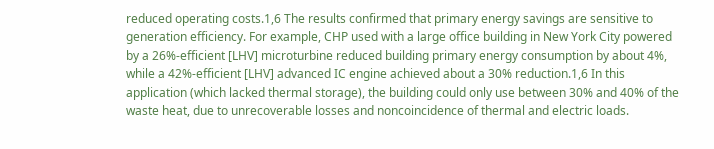reduced operating costs.1,6 The results confirmed that primary energy savings are sensitive to generation efficiency. For example, CHP used with a large office building in New York City powered by a 26%-efficient [LHV] microturbine reduced building primary energy consumption by about 4%, while a 42%-efficient [LHV] advanced IC engine achieved about a 30% reduction.1,6 In this application (which lacked thermal storage), the building could only use between 30% and 40% of the waste heat, due to unrecoverable losses and noncoincidence of thermal and electric loads.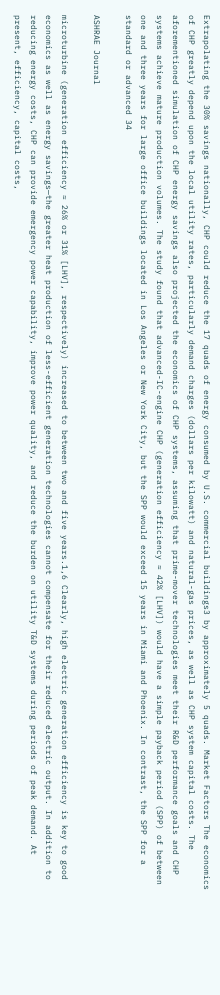Extrapolating the 30% savings nationally, CHP could reduce the 17 quads of energy consumed by U.S. commercial buildings3 by approximately 5 quads. Market Factors The economics of CHP greatly depend upon the local utility rates, particularly demand charges (dollars per kilowatt) and natural-gas prices, as well as CHP system capital costs. The aforementioned simulation of CHP energy savings also projected the economics of CHP systems, assuming that prime-mover technologies meet their R&D performance goals and CHP systems achieve mature production volumes. The study found that advanced-IC-engine CHP (generation efficiency ≈ 42% [LHV]) would have a simple payback period (SPP) of between one and three years for large office buildings located in Los Angeles or New York City, but the SPP would exceed 15 years in Miami and Phoenix. In contrast, the SPP for a standard or advanced 34

ASHRAE Journal

microturbine (generation efficiency ≈ 26% or 31% [LHV], respectively) increased to between two and five years.1,6 Clearly, high electric generation efficiency is key to good economics as well as energy savings—the greater heat production of less-efficient generation technologies cannot compensate for their reduced electric output. In addition to reducing energy costs, CHP can provide emergency power capability, improve power quality, and reduce the burden on utility T&D systems during periods of peak demand. At present, efficiency, capital costs,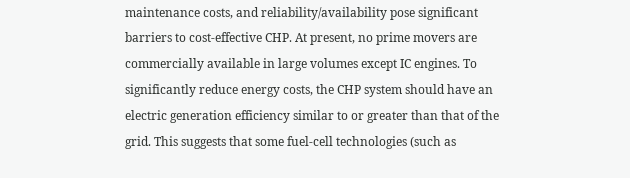maintenance costs, and reliability/availability pose significant barriers to cost-effective CHP. At present, no prime movers are commercially available in large volumes except IC engines. To significantly reduce energy costs, the CHP system should have an electric generation efficiency similar to or greater than that of the grid. This suggests that some fuel-cell technologies (such as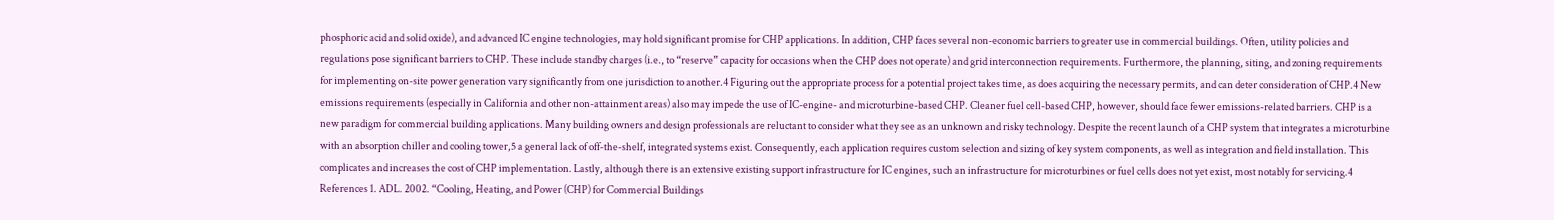phosphoric acid and solid oxide), and advanced IC engine technologies, may hold significant promise for CHP applications. In addition, CHP faces several non-economic barriers to greater use in commercial buildings. Often, utility policies and regulations pose significant barriers to CHP. These include standby charges (i.e., to “reserve” capacity for occasions when the CHP does not operate) and grid interconnection requirements. Furthermore, the planning, siting, and zoning requirements for implementing on-site power generation vary significantly from one jurisdiction to another.4 Figuring out the appropriate process for a potential project takes time, as does acquiring the necessary permits, and can deter consideration of CHP.4 New emissions requirements (especially in California and other non-attainment areas) also may impede the use of IC-engine- and microturbine-based CHP. Cleaner fuel cell-based CHP, however, should face fewer emissions-related barriers. CHP is a new paradigm for commercial building applications. Many building owners and design professionals are reluctant to consider what they see as an unknown and risky technology. Despite the recent launch of a CHP system that integrates a microturbine with an absorption chiller and cooling tower,5 a general lack of off-the-shelf, integrated systems exist. Consequently, each application requires custom selection and sizing of key system components, as well as integration and field installation. This complicates and increases the cost of CHP implementation. Lastly, although there is an extensive existing support infrastructure for IC engines, such an infrastructure for microturbines or fuel cells does not yet exist, most notably for servicing.4 References 1. ADL. 2002. “Cooling, Heating, and Power (CHP) for Commercial Buildings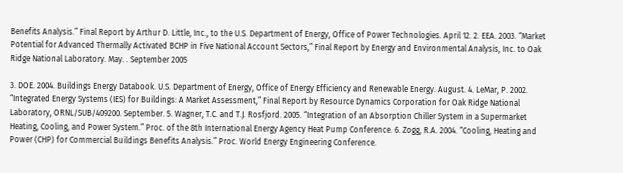Benefits Analysis.” Final Report by Arthur D. Little, Inc., to the U.S. Department of Energy, Office of Power Technologies. April 12. 2. EEA. 2003. “Market Potential for Advanced Thermally Activated BCHP in Five National Account Sectors,” Final Report by Energy and Environmental Analysis, Inc. to Oak Ridge National Laboratory. May. . September 2005

3. DOE. 2004. Buildings Energy Databook. U.S. Department of Energy, Office of Energy Efficiency and Renewable Energy. August. 4. LeMar, P. 2002. “Integrated Energy Systems (IES) for Buildings: A Market Assessment,” Final Report by Resource Dynamics Corporation for Oak Ridge National Laboratory, ORNL/SUB/409200. September. 5. Wagner, T.C. and T.J. Rosfjord. 2005. “Integration of an Absorption Chiller System in a Supermarket Heating, Cooling, and Power System.” Proc. of the 8th International Energy Agency Heat Pump Conference. 6. Zogg, R.A. 2004. “Cooling, Heating and Power (CHP) for Commercial Buildings Benefits Analysis.” Proc. World Energy Engineering Conference.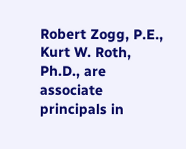Robert Zogg, P.E., Kurt W. Roth, Ph.D., are associate principals in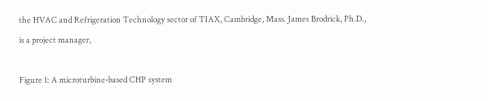the HVAC and Refrigeration Technology sector of TIAX, Cambridge, Mass. James Brodrick, Ph.D., is a project manager,

Figure 1: A microturbine-based CHP system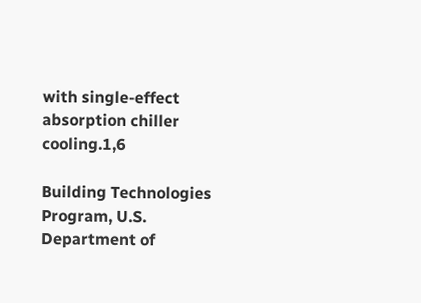with single-effect absorption chiller cooling.1,6

Building Technologies Program, U.S. Department of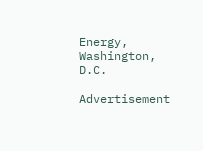Energy, Washington, D.C.

Advertisement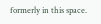formerly in this space.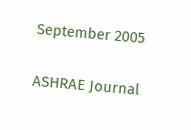September 2005

ASHRAE Journal